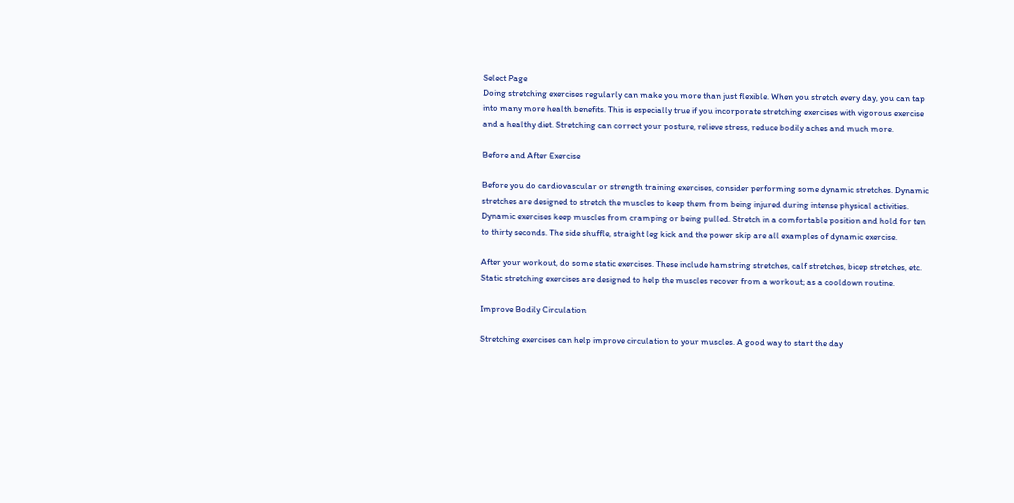Select Page
Doing stretching exercises regularly can make you more than just flexible. When you stretch every day, you can tap into many more health benefits. This is especially true if you incorporate stretching exercises with vigorous exercise and a healthy diet. Stretching can correct your posture, relieve stress, reduce bodily aches and much more.

Before and After Exercise

Before you do cardiovascular or strength training exercises, consider performing some dynamic stretches. Dynamic stretches are designed to stretch the muscles to keep them from being injured during intense physical activities. Dynamic exercises keep muscles from cramping or being pulled. Stretch in a comfortable position and hold for ten to thirty seconds. The side shuffle, straight leg kick and the power skip are all examples of dynamic exercise.

After your workout, do some static exercises. These include hamstring stretches, calf stretches, bicep stretches, etc. Static stretching exercises are designed to help the muscles recover from a workout; as a cooldown routine.

Improve Bodily Circulation

Stretching exercises can help improve circulation to your muscles. A good way to start the day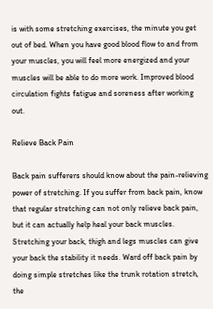is with some stretching exercises, the minute you get out of bed. When you have good blood flow to and from your muscles, you will feel more energized and your muscles will be able to do more work. Improved blood circulation fights fatigue and soreness after working out.

Relieve Back Pain

Back pain sufferers should know about the pain-relieving power of stretching. If you suffer from back pain, know that regular stretching can not only relieve back pain, but it can actually help heal your back muscles. Stretching your back, thigh and legs muscles can give your back the stability it needs. Ward off back pain by doing simple stretches like the trunk rotation stretch, the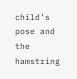child’s pose and the hamstring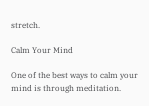stretch.

Calm Your Mind

One of the best ways to calm your mind is through meditation.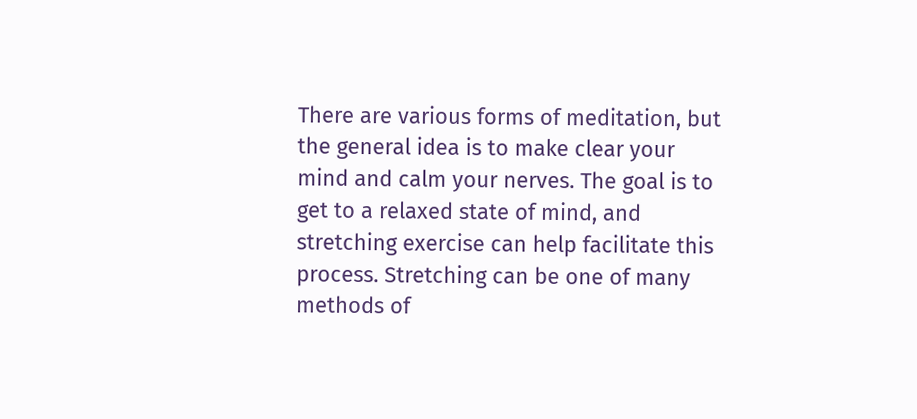There are various forms of meditation, but the general idea is to make clear your mind and calm your nerves. The goal is to get to a relaxed state of mind, and stretching exercise can help facilitate this process. Stretching can be one of many methods of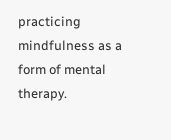practicing mindfulness as a form of mental therapy.